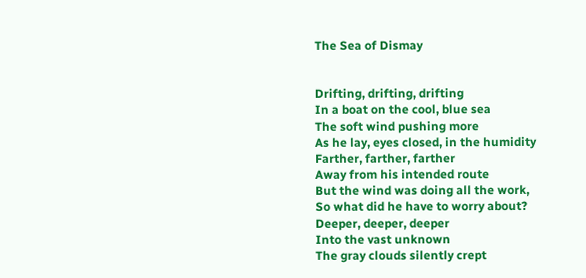The Sea of Dismay


Drifting, drifting, drifting
In a boat on the cool, blue sea
The soft wind pushing more
As he lay, eyes closed, in the humidity
Farther, farther, farther
Away from his intended route
But the wind was doing all the work,
So what did he have to worry about?
Deeper, deeper, deeper
Into the vast unknown
The gray clouds silently crept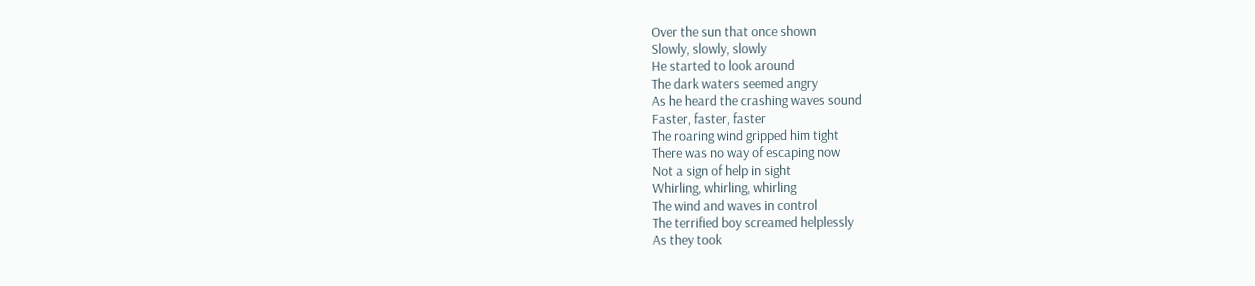Over the sun that once shown
Slowly, slowly, slowly
He started to look around
The dark waters seemed angry
As he heard the crashing waves sound
Faster, faster, faster
The roaring wind gripped him tight
There was no way of escaping now
Not a sign of help in sight
Whirling, whirling, whirling
The wind and waves in control
The terrified boy screamed helplessly
As they took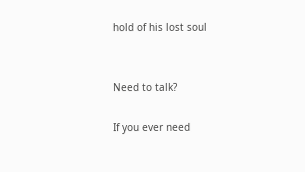hold of his lost soul


Need to talk?

If you ever need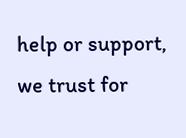help or support, we trust for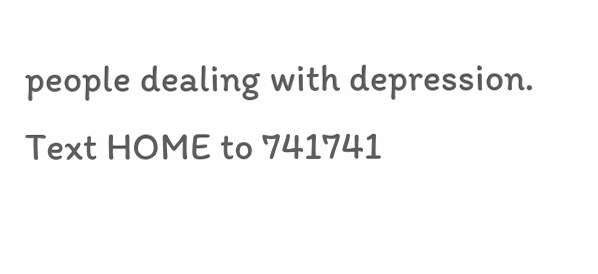people dealing with depression. Text HOME to 741741